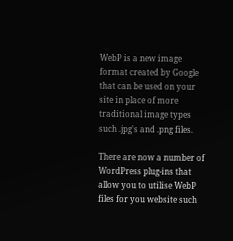WebP is a new image format created by Google that can be used on your site in place of more traditional image types such .jpg's and .png files.

There are now a number of WordPress plug-ins that allow you to utilise WebP files for you website such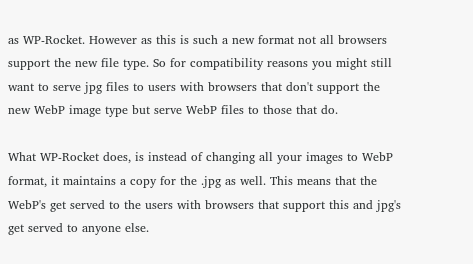as WP-Rocket. However as this is such a new format not all browsers support the new file type. So for compatibility reasons you might still want to serve jpg files to users with browsers that don't support the new WebP image type but serve WebP files to those that do.

What WP-Rocket does, is instead of changing all your images to WebP format, it maintains a copy for the .jpg as well. This means that the WebP's get served to the users with browsers that support this and jpg's get served to anyone else.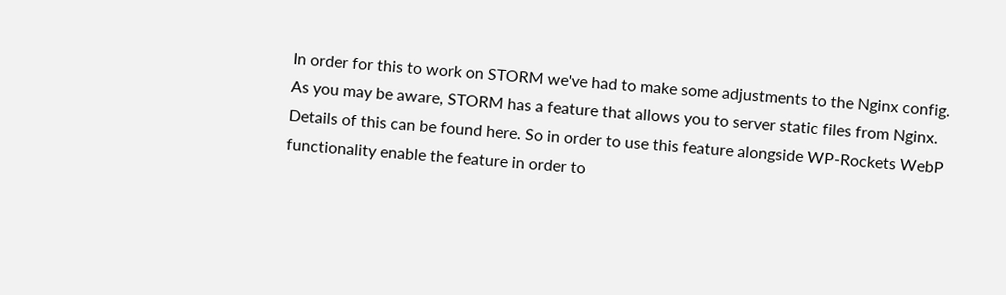In order for this to work on STORM we've had to make some adjustments to the Nginx config. As you may be aware, STORM has a feature that allows you to server static files from Nginx. Details of this can be found here. So in order to use this feature alongside WP-Rockets WebP functionality enable the feature in order to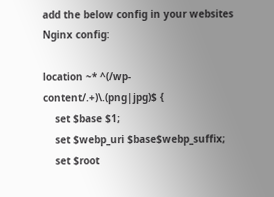add the below config in your websites Nginx config:

location ~* ^(/wp-content/.+)\.(png|jpg)$ {
    set $base $1;
    set $webp_uri $base$webp_suffix;
    set $root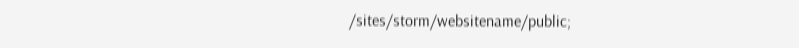/sites/storm/websitename/public;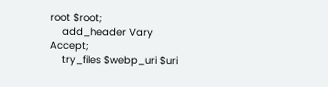root $root;
    add_header Vary Accept;
    try_files $webp_uri $uri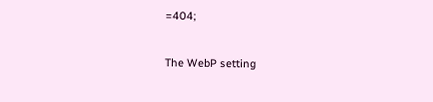=404;

The WebP setting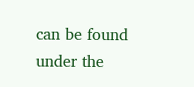can be found under the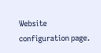Website configuration page.